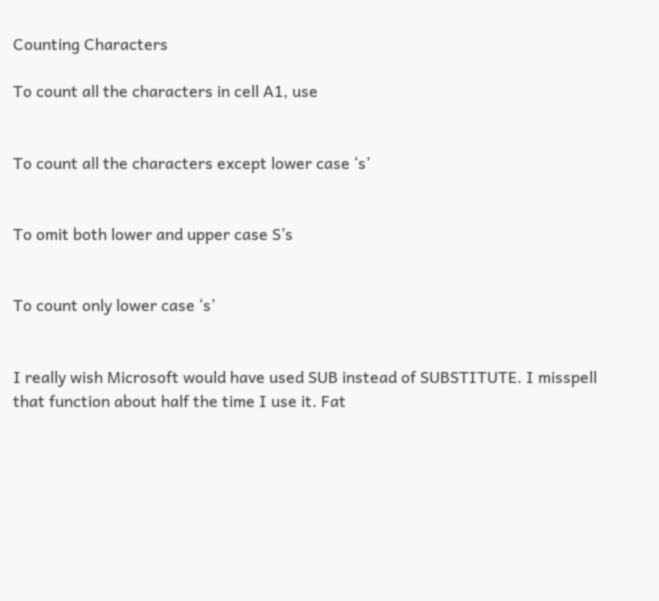Counting Characters

To count all the characters in cell A1, use


To count all the characters except lower case ‘s’


To omit both lower and upper case S’s


To count only lower case ‘s’


I really wish Microsoft would have used SUB instead of SUBSTITUTE. I misspell that function about half the time I use it. Fat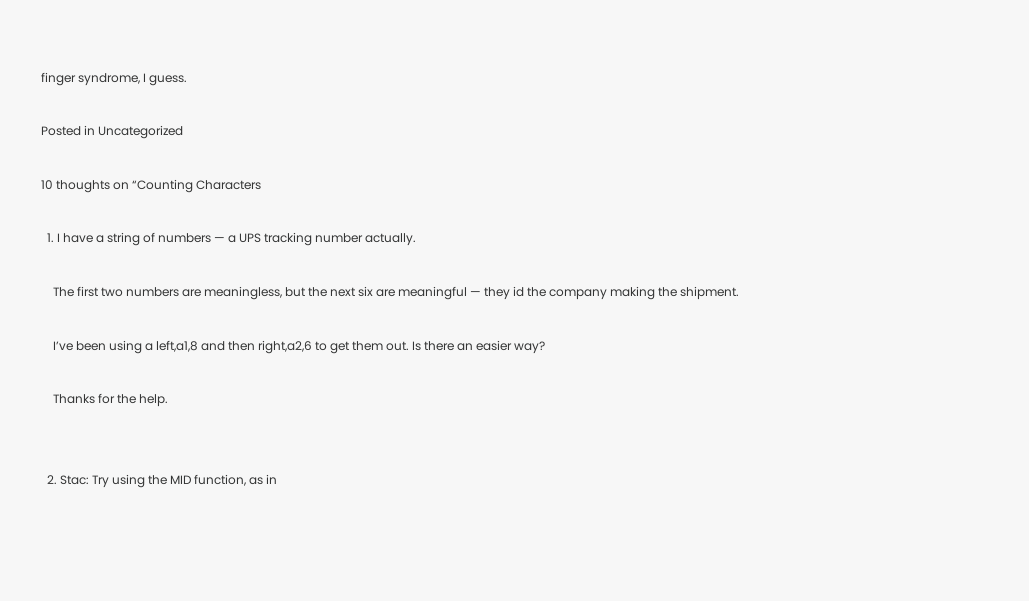finger syndrome, I guess.

Posted in Uncategorized

10 thoughts on “Counting Characters

  1. I have a string of numbers — a UPS tracking number actually.

    The first two numbers are meaningless, but the next six are meaningful — they id the company making the shipment.

    I’ve been using a left,a1,8 and then right,a2,6 to get them out. Is there an easier way?

    Thanks for the help.


  2. Stac: Try using the MID function, as in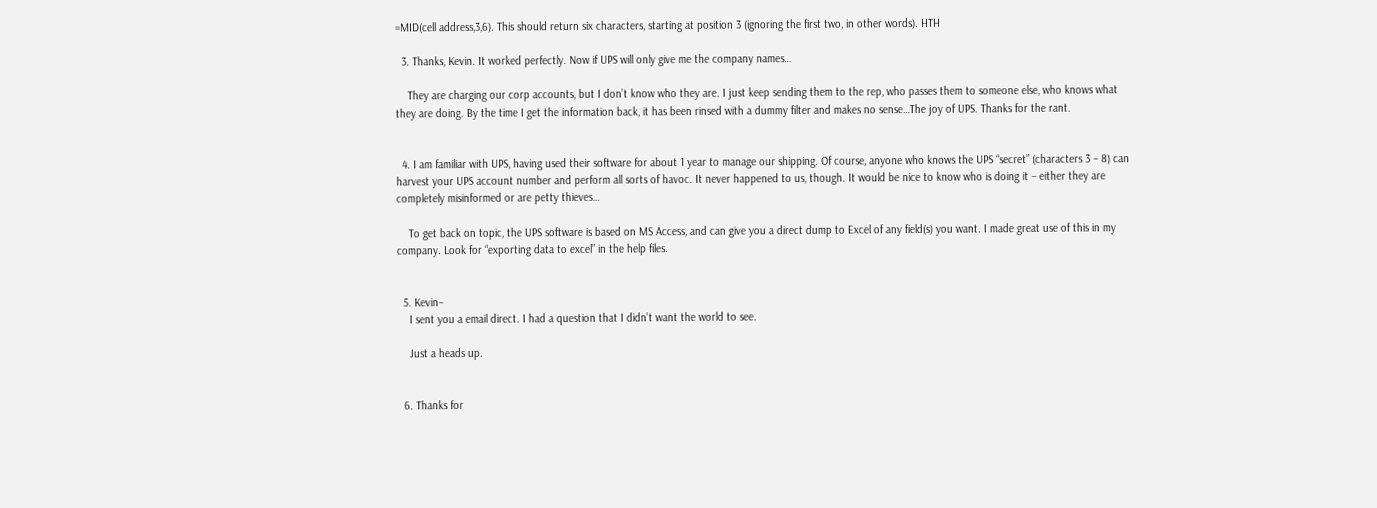=MID(cell address,3,6). This should return six characters, starting at position 3 (ignoring the first two, in other words). HTH

  3. Thanks, Kevin. It worked perfectly. Now if UPS will only give me the company names…

    They are charging our corp accounts, but I don’t know who they are. I just keep sending them to the rep, who passes them to someone else, who knows what they are doing. By the time I get the information back, it has been rinsed with a dummy filter and makes no sense…The joy of UPS. Thanks for the rant.


  4. I am familiar with UPS, having used their software for about 1 year to manage our shipping. Of course, anyone who knows the UPS “secret” (characters 3 – 8) can harvest your UPS account number and perform all sorts of havoc. It never happened to us, though. It would be nice to know who is doing it – either they are completely misinformed or are petty thieves…

    To get back on topic, the UPS software is based on MS Access, and can give you a direct dump to Excel of any field(s) you want. I made great use of this in my company. Look for “exporting data to excel” in the help files.


  5. Kevin–
    I sent you a email direct. I had a question that I didn’t want the world to see.

    Just a heads up.


  6. Thanks for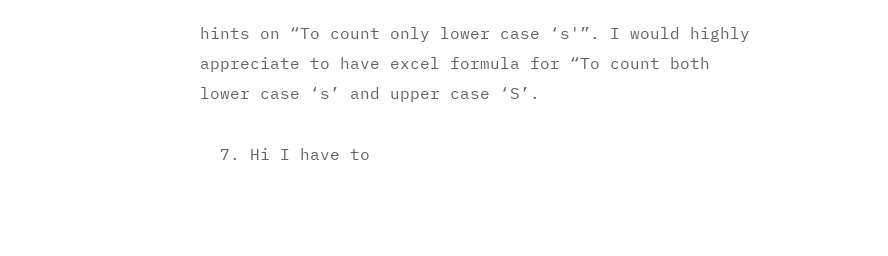hints on “To count only lower case ‘s'”. I would highly appreciate to have excel formula for “To count both lower case ‘s’ and upper case ‘S’.

  7. Hi I have to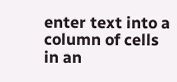enter text into a column of cells in an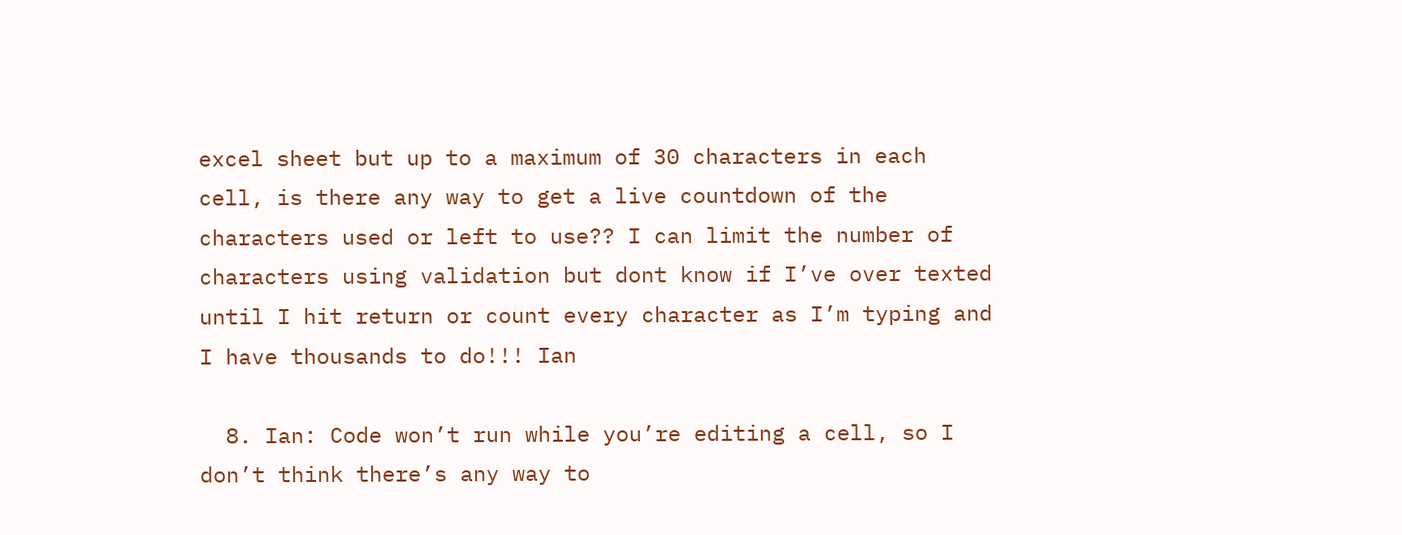excel sheet but up to a maximum of 30 characters in each cell, is there any way to get a live countdown of the characters used or left to use?? I can limit the number of characters using validation but dont know if I’ve over texted until I hit return or count every character as I’m typing and I have thousands to do!!! Ian

  8. Ian: Code won’t run while you’re editing a cell, so I don’t think there’s any way to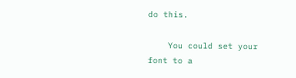do this.

    You could set your font to a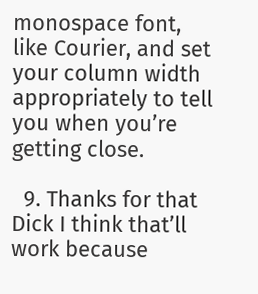monospace font, like Courier, and set your column width appropriately to tell you when you’re getting close.

  9. Thanks for that Dick I think that’ll work because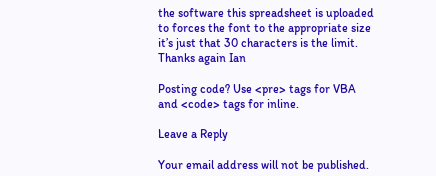the software this spreadsheet is uploaded to forces the font to the appropriate size it’s just that 30 characters is the limit. Thanks again Ian

Posting code? Use <pre> tags for VBA and <code> tags for inline.

Leave a Reply

Your email address will not be published.